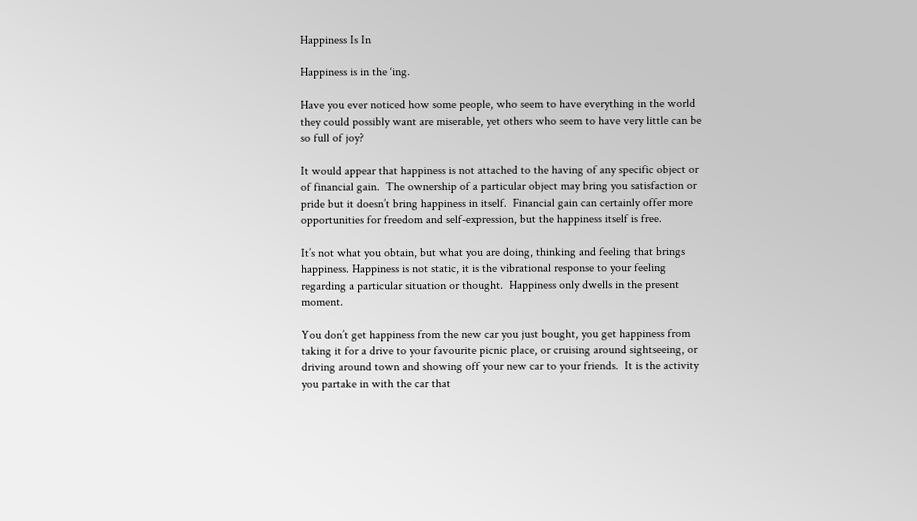Happiness Is In

Happiness is in the ‘ing.

Have you ever noticed how some people, who seem to have everything in the world they could possibly want are miserable, yet others who seem to have very little can be so full of joy?

It would appear that happiness is not attached to the having of any specific object or of financial gain.  The ownership of a particular object may bring you satisfaction or pride but it doesn’t bring happiness in itself.  Financial gain can certainly offer more opportunities for freedom and self-expression, but the happiness itself is free.

It’s not what you obtain, but what you are doing, thinking and feeling that brings happiness. Happiness is not static, it is the vibrational response to your feeling regarding a particular situation or thought.  Happiness only dwells in the present moment.

You don’t get happiness from the new car you just bought, you get happiness from taking it for a drive to your favourite picnic place, or cruising around sightseeing, or driving around town and showing off your new car to your friends.  It is the activity you partake in with the car that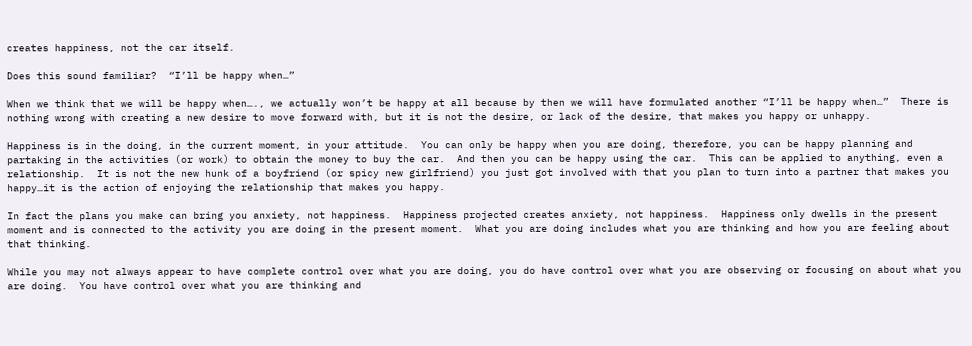creates happiness, not the car itself.

Does this sound familiar?  “I’ll be happy when…”

When we think that we will be happy when…., we actually won’t be happy at all because by then we will have formulated another “I’ll be happy when…”  There is nothing wrong with creating a new desire to move forward with, but it is not the desire, or lack of the desire, that makes you happy or unhappy.

Happiness is in the doing, in the current moment, in your attitude.  You can only be happy when you are doing, therefore, you can be happy planning and partaking in the activities (or work) to obtain the money to buy the car.  And then you can be happy using the car.  This can be applied to anything, even a relationship.  It is not the new hunk of a boyfriend (or spicy new girlfriend) you just got involved with that you plan to turn into a partner that makes you happy…it is the action of enjoying the relationship that makes you happy.

In fact the plans you make can bring you anxiety, not happiness.  Happiness projected creates anxiety, not happiness.  Happiness only dwells in the present moment and is connected to the activity you are doing in the present moment.  What you are doing includes what you are thinking and how you are feeling about that thinking.

While you may not always appear to have complete control over what you are doing, you do have control over what you are observing or focusing on about what you are doing.  You have control over what you are thinking and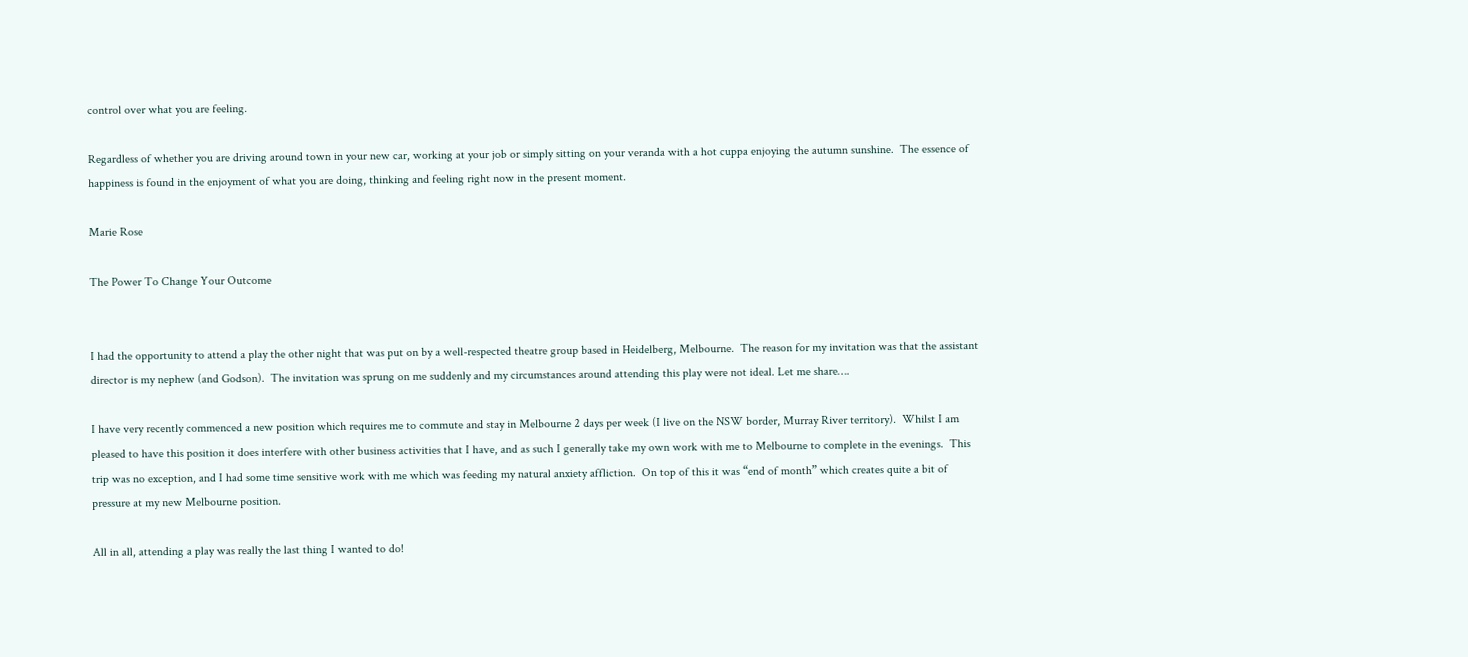control over what you are feeling.

Regardless of whether you are driving around town in your new car, working at your job or simply sitting on your veranda with a hot cuppa enjoying the autumn sunshine.  The essence of happiness is found in the enjoyment of what you are doing, thinking and feeling right now in the present moment.

Marie Rose

The Power To Change Your Outcome


I had the opportunity to attend a play the other night that was put on by a well-respected theatre group based in Heidelberg, Melbourne.  The reason for my invitation was that the assistant director is my nephew (and Godson).  The invitation was sprung on me suddenly and my circumstances around attending this play were not ideal. Let me share….

I have very recently commenced a new position which requires me to commute and stay in Melbourne 2 days per week (I live on the NSW border, Murray River territory).  Whilst I am pleased to have this position it does interfere with other business activities that I have, and as such I generally take my own work with me to Melbourne to complete in the evenings.  This trip was no exception, and I had some time sensitive work with me which was feeding my natural anxiety affliction.  On top of this it was “end of month” which creates quite a bit of pressure at my new Melbourne position.

All in all, attending a play was really the last thing I wanted to do!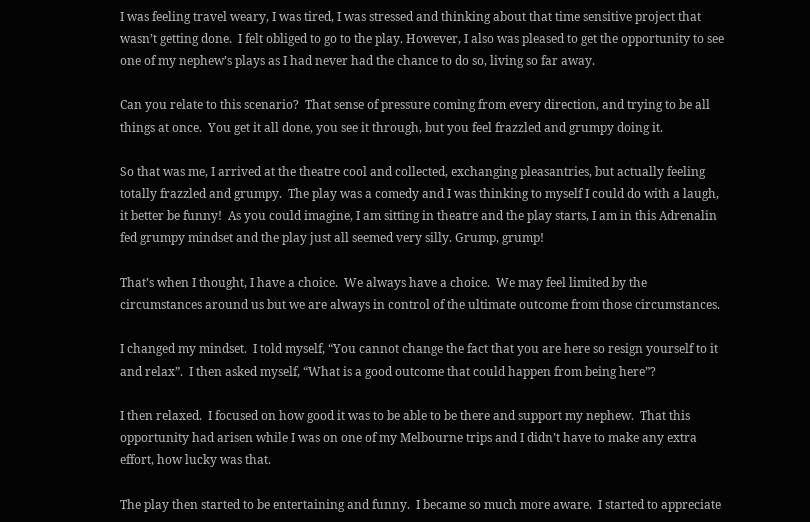I was feeling travel weary, I was tired, I was stressed and thinking about that time sensitive project that wasn’t getting done.  I felt obliged to go to the play. However, I also was pleased to get the opportunity to see one of my nephew’s plays as I had never had the chance to do so, living so far away.

Can you relate to this scenario?  That sense of pressure coming from every direction, and trying to be all things at once.  You get it all done, you see it through, but you feel frazzled and grumpy doing it.

So that was me, I arrived at the theatre cool and collected, exchanging pleasantries, but actually feeling totally frazzled and grumpy.  The play was a comedy and I was thinking to myself I could do with a laugh, it better be funny!  As you could imagine, I am sitting in theatre and the play starts, I am in this Adrenalin fed grumpy mindset and the play just all seemed very silly. Grump, grump!

That’s when I thought, I have a choice.  We always have a choice.  We may feel limited by the circumstances around us but we are always in control of the ultimate outcome from those circumstances.

I changed my mindset.  I told myself, “You cannot change the fact that you are here so resign yourself to it and relax”.  I then asked myself, “What is a good outcome that could happen from being here”?

I then relaxed.  I focused on how good it was to be able to be there and support my nephew.  That this opportunity had arisen while I was on one of my Melbourne trips and I didn’t have to make any extra effort, how lucky was that.

The play then started to be entertaining and funny.  I became so much more aware.  I started to appreciate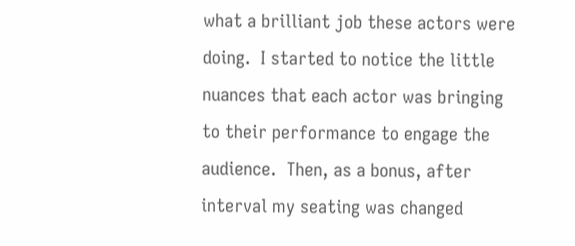what a brilliant job these actors were doing.  I started to notice the little nuances that each actor was bringing to their performance to engage the audience.  Then, as a bonus, after interval my seating was changed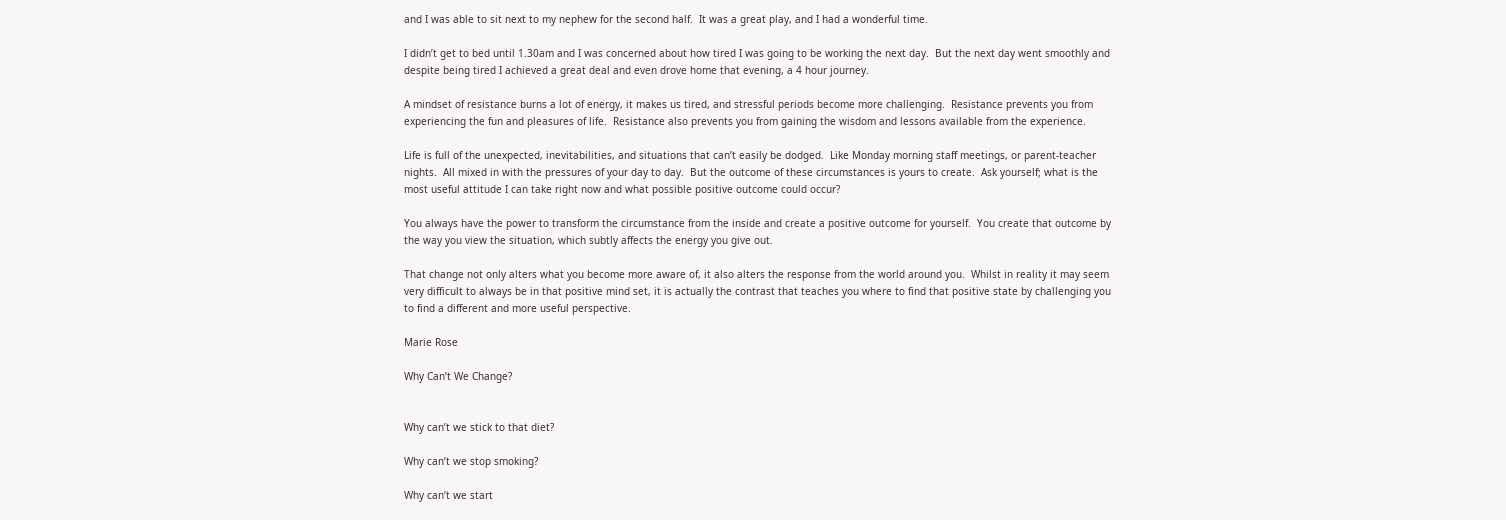and I was able to sit next to my nephew for the second half.  It was a great play, and I had a wonderful time.

I didn’t get to bed until 1.30am and I was concerned about how tired I was going to be working the next day.  But the next day went smoothly and despite being tired I achieved a great deal and even drove home that evening, a 4 hour journey.

A mindset of resistance burns a lot of energy, it makes us tired, and stressful periods become more challenging.  Resistance prevents you from experiencing the fun and pleasures of life.  Resistance also prevents you from gaining the wisdom and lessons available from the experience.

Life is full of the unexpected, inevitabilities, and situations that can’t easily be dodged.  Like Monday morning staff meetings, or parent-teacher nights.  All mixed in with the pressures of your day to day.  But the outcome of these circumstances is yours to create.  Ask yourself; what is the most useful attitude I can take right now and what possible positive outcome could occur?

You always have the power to transform the circumstance from the inside and create a positive outcome for yourself.  You create that outcome by the way you view the situation, which subtly affects the energy you give out.

That change not only alters what you become more aware of, it also alters the response from the world around you.  Whilst in reality it may seem very difficult to always be in that positive mind set, it is actually the contrast that teaches you where to find that positive state by challenging you to find a different and more useful perspective.

Marie Rose

Why Can’t We Change?


Why can’t we stick to that diet?

Why can’t we stop smoking?

Why can’t we start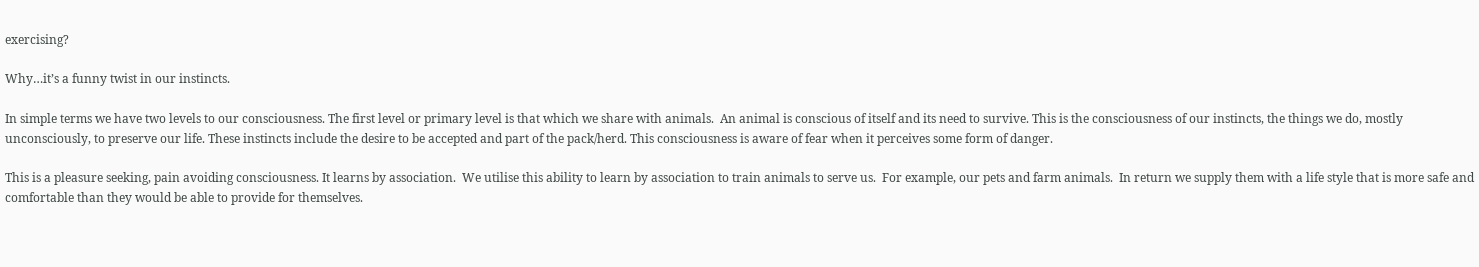exercising?

Why…it’s a funny twist in our instincts.

In simple terms we have two levels to our consciousness. The first level or primary level is that which we share with animals.  An animal is conscious of itself and its need to survive. This is the consciousness of our instincts, the things we do, mostly unconsciously, to preserve our life. These instincts include the desire to be accepted and part of the pack/herd. This consciousness is aware of fear when it perceives some form of danger.

This is a pleasure seeking, pain avoiding consciousness. It learns by association.  We utilise this ability to learn by association to train animals to serve us.  For example, our pets and farm animals.  In return we supply them with a life style that is more safe and comfortable than they would be able to provide for themselves.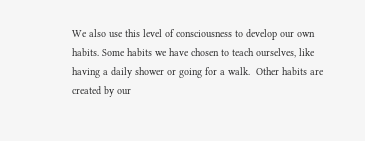We also use this level of consciousness to develop our own habits. Some habits we have chosen to teach ourselves, like having a daily shower or going for a walk.  Other habits are created by our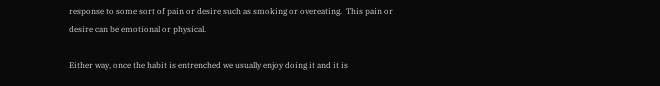response to some sort of pain or desire such as smoking or overeating.  This pain or desire can be emotional or physical.

Either way, once the habit is entrenched we usually enjoy doing it and it is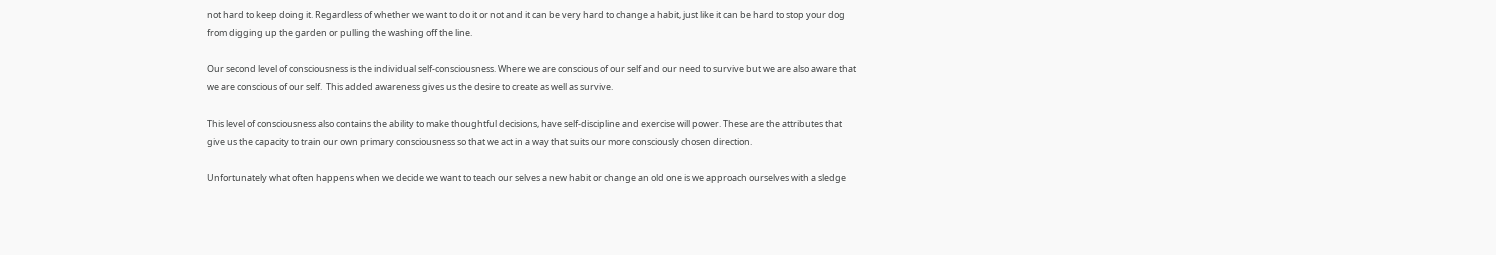not hard to keep doing it. Regardless of whether we want to do it or not and it can be very hard to change a habit, just like it can be hard to stop your dog from digging up the garden or pulling the washing off the line.

Our second level of consciousness is the individual self-consciousness. Where we are conscious of our self and our need to survive but we are also aware that we are conscious of our self.  This added awareness gives us the desire to create as well as survive.

This level of consciousness also contains the ability to make thoughtful decisions, have self-discipline and exercise will power. These are the attributes that give us the capacity to train our own primary consciousness so that we act in a way that suits our more consciously chosen direction.

Unfortunately what often happens when we decide we want to teach our selves a new habit or change an old one is we approach ourselves with a sledge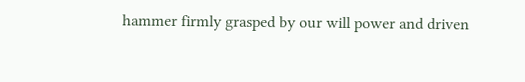hammer firmly grasped by our will power and driven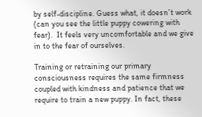by self-discipline. Guess what, it doesn’t work (can you see the little puppy cowering with fear).  It feels very uncomfortable and we give in to the fear of ourselves.

Training or retraining our primary consciousness requires the same firmness coupled with kindness and patience that we require to train a new puppy. In fact, these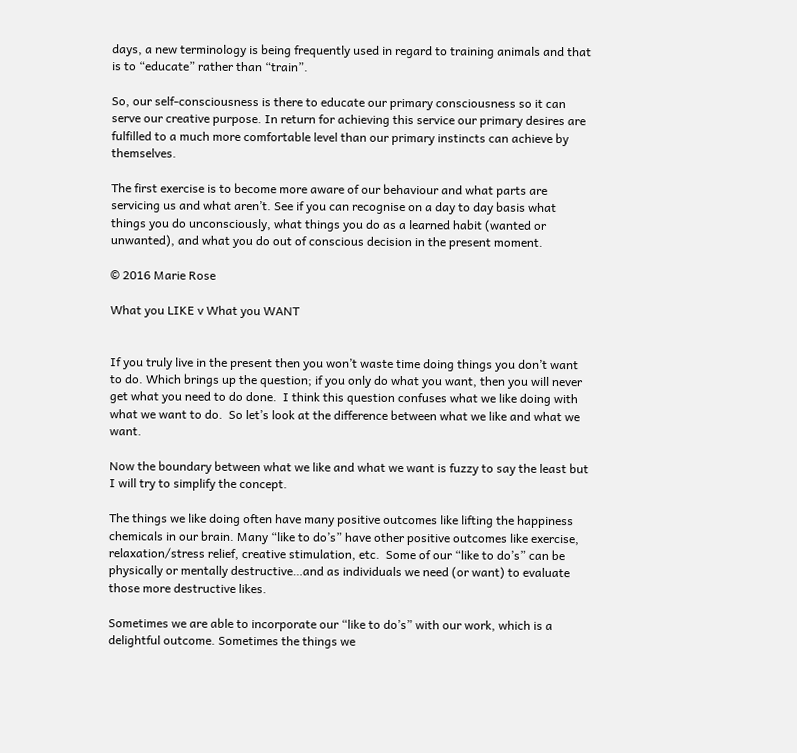days, a new terminology is being frequently used in regard to training animals and that is to “educate” rather than “train”.

So, our self-consciousness is there to educate our primary consciousness so it can serve our creative purpose. In return for achieving this service our primary desires are fulfilled to a much more comfortable level than our primary instincts can achieve by themselves.

The first exercise is to become more aware of our behaviour and what parts are servicing us and what aren’t. See if you can recognise on a day to day basis what things you do unconsciously, what things you do as a learned habit (wanted or unwanted), and what you do out of conscious decision in the present moment.

© 2016 Marie Rose

What you LIKE v What you WANT


If you truly live in the present then you won’t waste time doing things you don’t want to do. Which brings up the question; if you only do what you want, then you will never get what you need to do done.  I think this question confuses what we like doing with what we want to do.  So let’s look at the difference between what we like and what we want.

Now the boundary between what we like and what we want is fuzzy to say the least but I will try to simplify the concept.

The things we like doing often have many positive outcomes like lifting the happiness chemicals in our brain. Many “like to do’s” have other positive outcomes like exercise, relaxation/stress relief, creative stimulation, etc.  Some of our “like to do’s” can be physically or mentally destructive…and as individuals we need (or want) to evaluate those more destructive likes.

Sometimes we are able to incorporate our “like to do’s” with our work, which is a delightful outcome. Sometimes the things we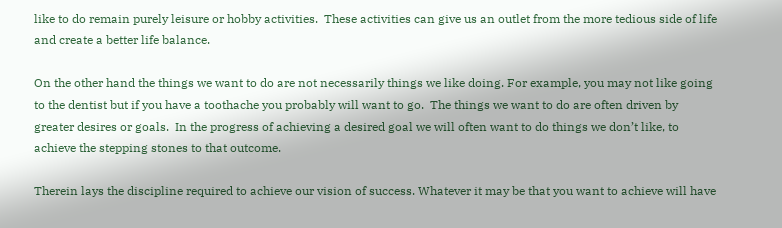like to do remain purely leisure or hobby activities.  These activities can give us an outlet from the more tedious side of life and create a better life balance.

On the other hand the things we want to do are not necessarily things we like doing. For example, you may not like going to the dentist but if you have a toothache you probably will want to go.  The things we want to do are often driven by greater desires or goals.  In the progress of achieving a desired goal we will often want to do things we don’t like, to achieve the stepping stones to that outcome.

Therein lays the discipline required to achieve our vision of success. Whatever it may be that you want to achieve will have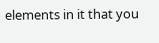elements in it that you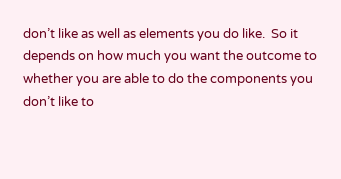don’t like as well as elements you do like.  So it depends on how much you want the outcome to whether you are able to do the components you don’t like to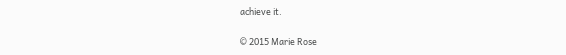achieve it.

© 2015 Marie Rose